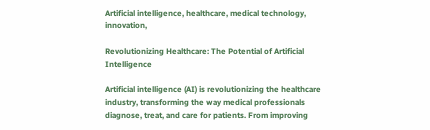Artificial intelligence, healthcare, medical technology, innovation,

Revolutionizing Healthcare: The Potential of Artificial Intelligence

Artificial intelligence (AI) is revolutionizing the healthcare industry, transforming the way medical professionals diagnose, treat, and care for patients. From improving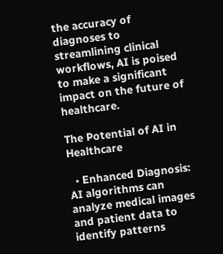the accuracy of diagnoses to streamlining clinical workflows, AI is poised to make a significant impact on the future of healthcare.

The Potential of AI in Healthcare

  • Enhanced Diagnosis: AI algorithms can analyze medical images and patient data to identify patterns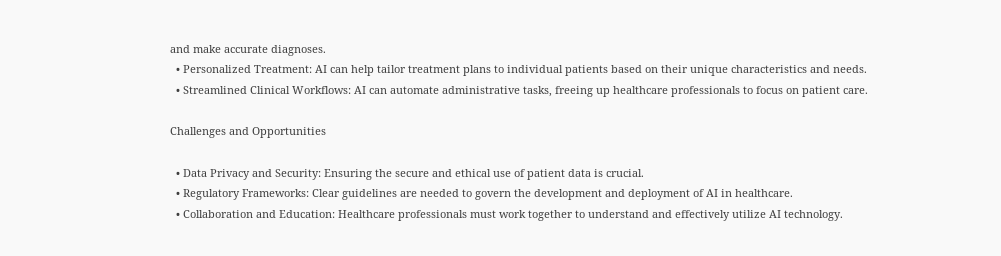and make accurate diagnoses.
  • Personalized Treatment: AI can help tailor treatment plans to individual patients based on their unique characteristics and needs.
  • Streamlined Clinical Workflows: AI can automate administrative tasks, freeing up healthcare professionals to focus on patient care.

Challenges and Opportunities

  • Data Privacy and Security: Ensuring the secure and ethical use of patient data is crucial.
  • Regulatory Frameworks: Clear guidelines are needed to govern the development and deployment of AI in healthcare.
  • Collaboration and Education: Healthcare professionals must work together to understand and effectively utilize AI technology.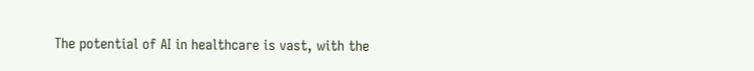The potential of AI in healthcare is vast, with the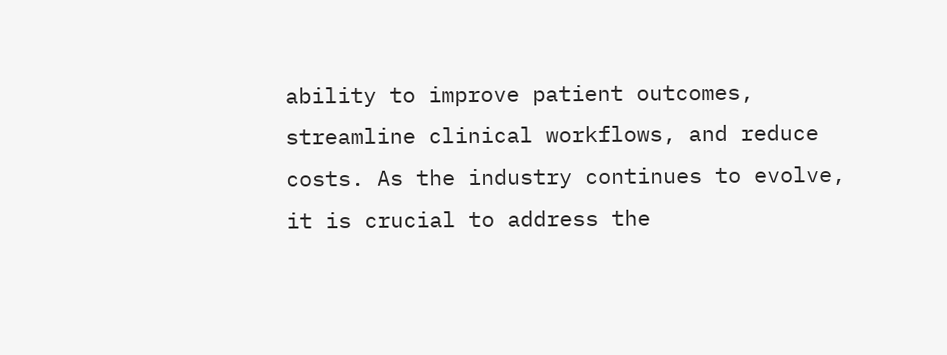ability to improve patient outcomes, streamline clinical workflows, and reduce costs. As the industry continues to evolve, it is crucial to address the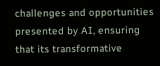challenges and opportunities presented by AI, ensuring that its transformative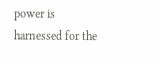power is harnessed for the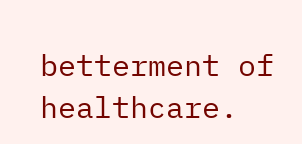betterment of healthcare.